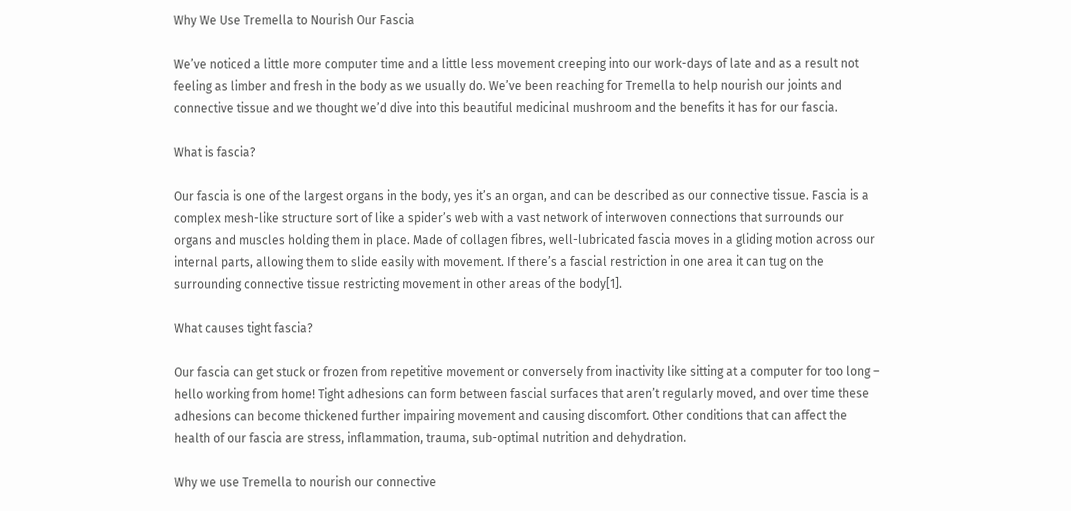Why We Use Tremella to Nourish Our Fascia

We’ve noticed a little more computer time and a little less movement creeping into our work-days of late and as a result not feeling as limber and fresh in the body as we usually do. We’ve been reaching for Tremella to help nourish our joints and connective tissue and we thought we’d dive into this beautiful medicinal mushroom and the benefits it has for our fascia.

What is fascia?

Our fascia is one of the largest organs in the body, yes it’s an organ, and can be described as our connective tissue. Fascia is a complex mesh-like structure sort of like a spider’s web with a vast network of interwoven connections that surrounds our organs and muscles holding them in place. Made of collagen fibres, well-lubricated fascia moves in a gliding motion across our internal parts, allowing them to slide easily with movement. If there’s a fascial restriction in one area it can tug on the surrounding connective tissue restricting movement in other areas of the body[1].

What causes tight fascia?

Our fascia can get stuck or frozen from repetitive movement or conversely from inactivity like sitting at a computer for too long – hello working from home! Tight adhesions can form between fascial surfaces that aren’t regularly moved, and over time these adhesions can become thickened further impairing movement and causing discomfort. Other conditions that can affect the health of our fascia are stress, inflammation, trauma, sub-optimal nutrition and dehydration.

Why we use Tremella to nourish our connective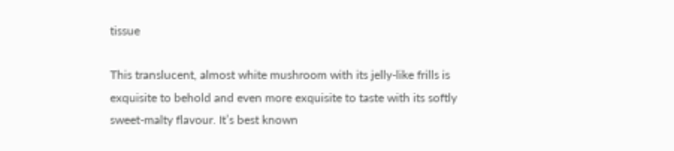tissue

This translucent, almost white mushroom with its jelly-like frills is exquisite to behold and even more exquisite to taste with its softly sweet-malty flavour. It’s best known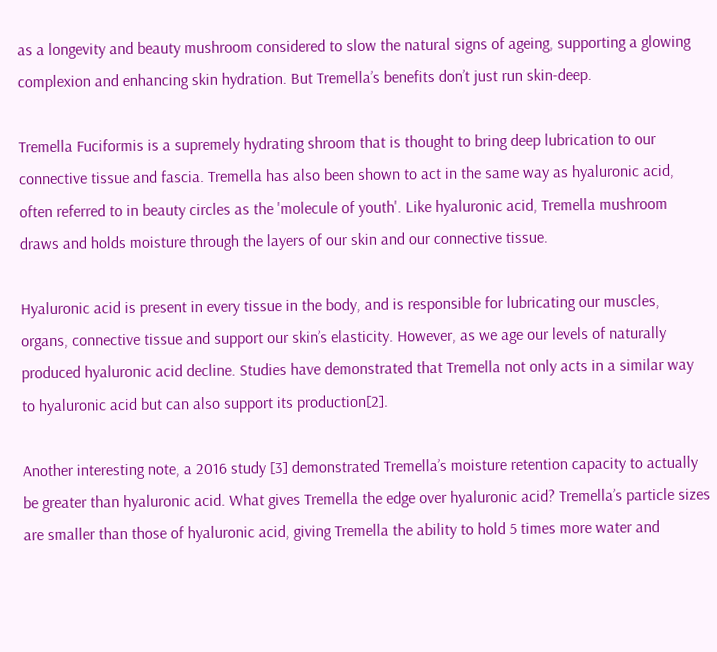as a longevity and beauty mushroom considered to slow the natural signs of ageing, supporting a glowing complexion and enhancing skin hydration. But Tremella’s benefits don’t just run skin-deep.

Tremella Fuciformis is a supremely hydrating shroom that is thought to bring deep lubrication to our connective tissue and fascia. Tremella has also been shown to act in the same way as hyaluronic acid, often referred to in beauty circles as the 'molecule of youth'. Like hyaluronic acid, Tremella mushroom draws and holds moisture through the layers of our skin and our connective tissue.

Hyaluronic acid is present in every tissue in the body, and is responsible for lubricating our muscles, organs, connective tissue and support our skin’s elasticity. However, as we age our levels of naturally produced hyaluronic acid decline. Studies have demonstrated that Tremella not only acts in a similar way to hyaluronic acid but can also support its production[2].

Another interesting note, a 2016 study [3] demonstrated Tremella’s moisture retention capacity to actually be greater than hyaluronic acid. What gives Tremella the edge over hyaluronic acid? Tremella’s particle sizes are smaller than those of hyaluronic acid, giving Tremella the ability to hold 5 times more water and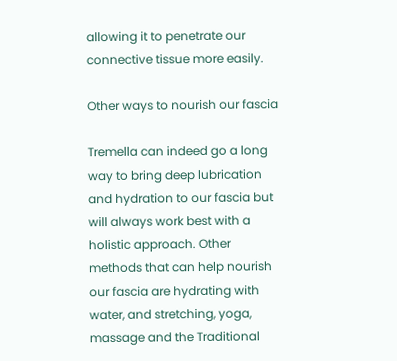allowing it to penetrate our connective tissue more easily.

Other ways to nourish our fascia

Tremella can indeed go a long way to bring deep lubrication and hydration to our fascia but will always work best with a holistic approach. Other methods that can help nourish our fascia are hydrating with water, and stretching, yoga, massage and the Traditional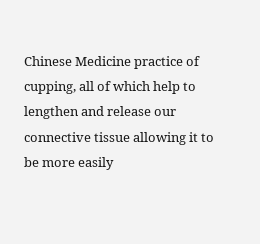Chinese Medicine practice of cupping, all of which help to lengthen and release our connective tissue allowing it to be more easily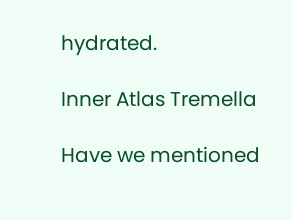hydrated.

Inner Atlas Tremella

Have we mentioned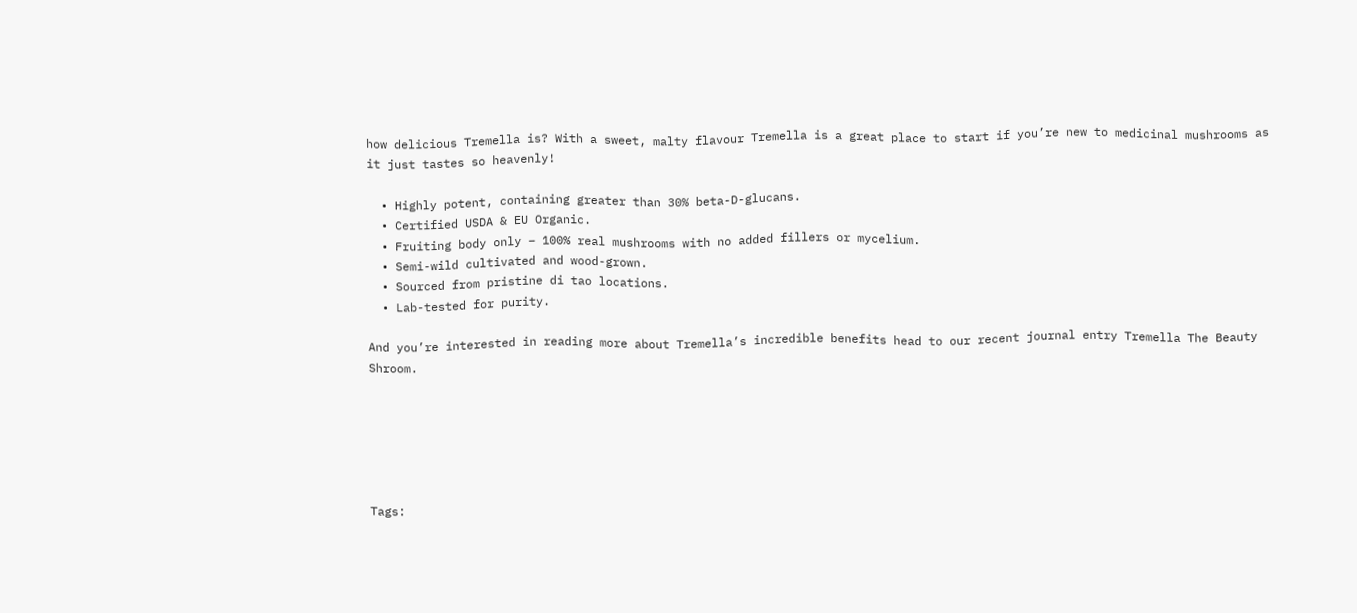how delicious Tremella is? With a sweet, malty flavour Tremella is a great place to start if you’re new to medicinal mushrooms as it just tastes so heavenly!

  • Highly potent, containing greater than 30% beta-D-glucans.
  • Certified USDA & EU Organic.
  • Fruiting body only – 100% real mushrooms with no added fillers or mycelium.
  • Semi-wild cultivated and wood-grown.
  • Sourced from pristine di tao locations.
  • Lab-tested for purity.

And you’re interested in reading more about Tremella’s incredible benefits head to our recent journal entry Tremella The Beauty Shroom.






Tags: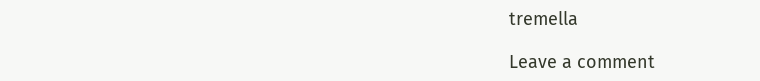tremella

Leave a comment